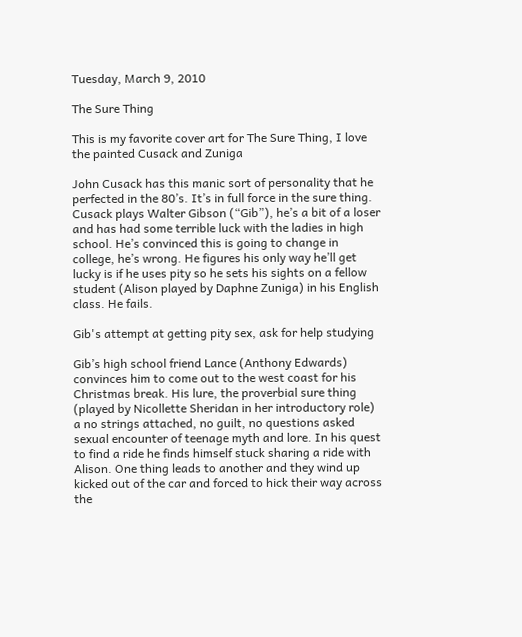Tuesday, March 9, 2010

The Sure Thing

This is my favorite cover art for The Sure Thing, I love the painted Cusack and Zuniga

John Cusack has this manic sort of personality that he perfected in the 80’s. It’s in full force in the sure thing. Cusack plays Walter Gibson (“Gib”), he’s a bit of a loser and has had some terrible luck with the ladies in high school. He’s convinced this is going to change in college, he’s wrong. He figures his only way he’ll get lucky is if he uses pity so he sets his sights on a fellow student (Alison played by Daphne Zuniga) in his English class. He fails.

Gib's attempt at getting pity sex, ask for help studying

Gib’s high school friend Lance (Anthony Edwards) convinces him to come out to the west coast for his Christmas break. His lure, the proverbial sure thing (played by Nicollette Sheridan in her introductory role) a no strings attached, no guilt, no questions asked sexual encounter of teenage myth and lore. In his quest to find a ride he finds himself stuck sharing a ride with Alison. One thing leads to another and they wind up kicked out of the car and forced to hick their way across the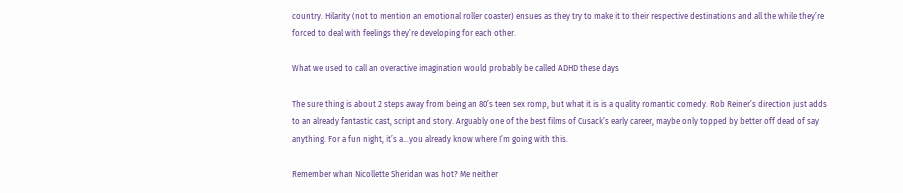country. Hilarity (not to mention an emotional roller coaster) ensues as they try to make it to their respective destinations and all the while they’re forced to deal with feelings they’re developing for each other.

What we used to call an overactive imagination would probably be called ADHD these days

The sure thing is about 2 steps away from being an 80’s teen sex romp, but what it is is a quality romantic comedy. Rob Reiner’s direction just adds to an already fantastic cast, script and story. Arguably one of the best films of Cusack’s early career, maybe only topped by better off dead of say anything. For a fun night, it’s a…you already know where I’m going with this.

Remember whan Nicollette Sheridan was hot? Me neither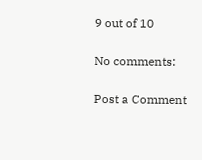9 out of 10

No comments:

Post a Comment